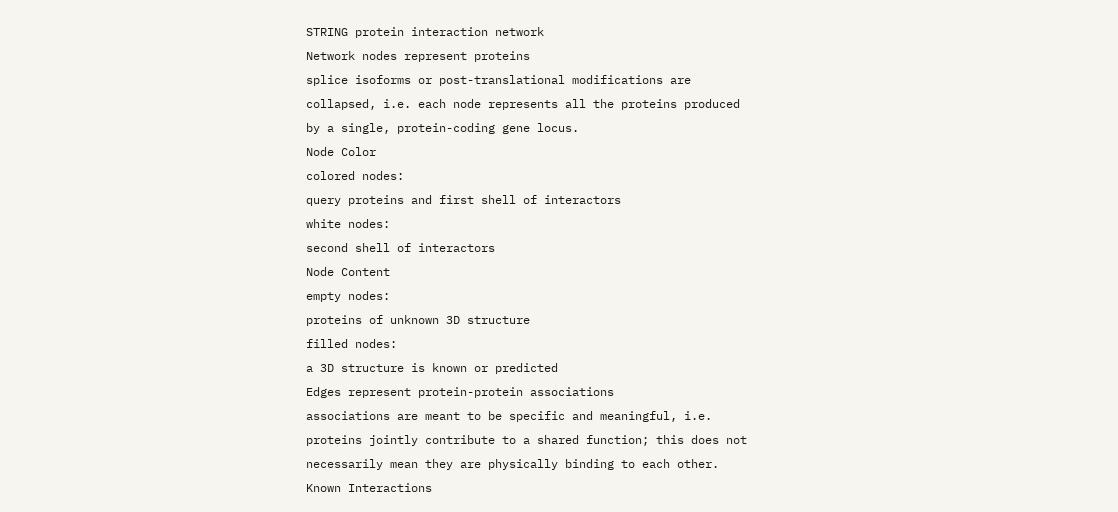STRING protein interaction network
Network nodes represent proteins
splice isoforms or post-translational modifications are collapsed, i.e. each node represents all the proteins produced by a single, protein-coding gene locus.
Node Color
colored nodes:
query proteins and first shell of interactors
white nodes:
second shell of interactors
Node Content
empty nodes:
proteins of unknown 3D structure
filled nodes:
a 3D structure is known or predicted
Edges represent protein-protein associations
associations are meant to be specific and meaningful, i.e. proteins jointly contribute to a shared function; this does not necessarily mean they are physically binding to each other.
Known Interactions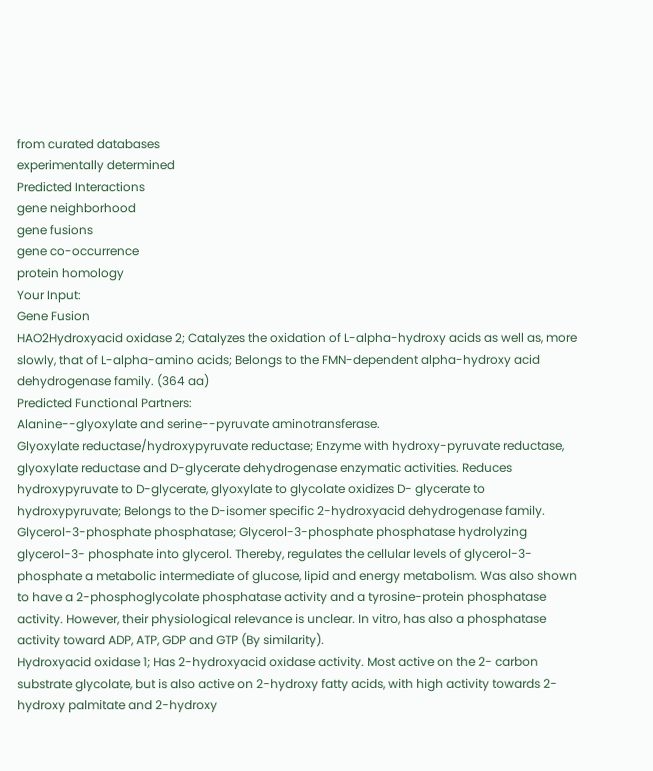from curated databases
experimentally determined
Predicted Interactions
gene neighborhood
gene fusions
gene co-occurrence
protein homology
Your Input:
Gene Fusion
HAO2Hydroxyacid oxidase 2; Catalyzes the oxidation of L-alpha-hydroxy acids as well as, more slowly, that of L-alpha-amino acids; Belongs to the FMN-dependent alpha-hydroxy acid dehydrogenase family. (364 aa)
Predicted Functional Partners:
Alanine--glyoxylate and serine--pyruvate aminotransferase.
Glyoxylate reductase/hydroxypyruvate reductase; Enzyme with hydroxy-pyruvate reductase, glyoxylate reductase and D-glycerate dehydrogenase enzymatic activities. Reduces hydroxypyruvate to D-glycerate, glyoxylate to glycolate oxidizes D- glycerate to hydroxypyruvate; Belongs to the D-isomer specific 2-hydroxyacid dehydrogenase family.
Glycerol-3-phosphate phosphatase; Glycerol-3-phosphate phosphatase hydrolyzing glycerol-3- phosphate into glycerol. Thereby, regulates the cellular levels of glycerol-3-phosphate a metabolic intermediate of glucose, lipid and energy metabolism. Was also shown to have a 2-phosphoglycolate phosphatase activity and a tyrosine-protein phosphatase activity. However, their physiological relevance is unclear. In vitro, has also a phosphatase activity toward ADP, ATP, GDP and GTP (By similarity).
Hydroxyacid oxidase 1; Has 2-hydroxyacid oxidase activity. Most active on the 2- carbon substrate glycolate, but is also active on 2-hydroxy fatty acids, with high activity towards 2-hydroxy palmitate and 2-hydroxy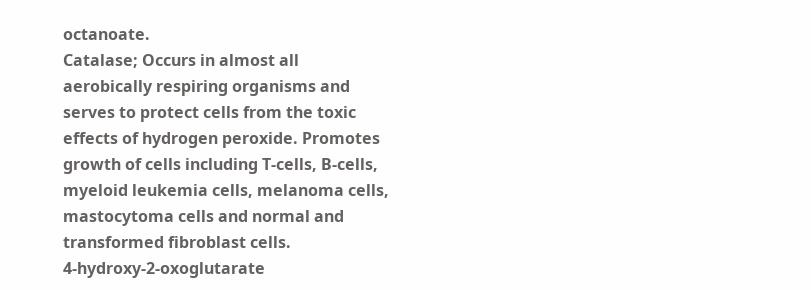octanoate.
Catalase; Occurs in almost all aerobically respiring organisms and serves to protect cells from the toxic effects of hydrogen peroxide. Promotes growth of cells including T-cells, B-cells, myeloid leukemia cells, melanoma cells, mastocytoma cells and normal and transformed fibroblast cells.
4-hydroxy-2-oxoglutarate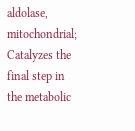aldolase, mitochondrial; Catalyzes the final step in the metabolic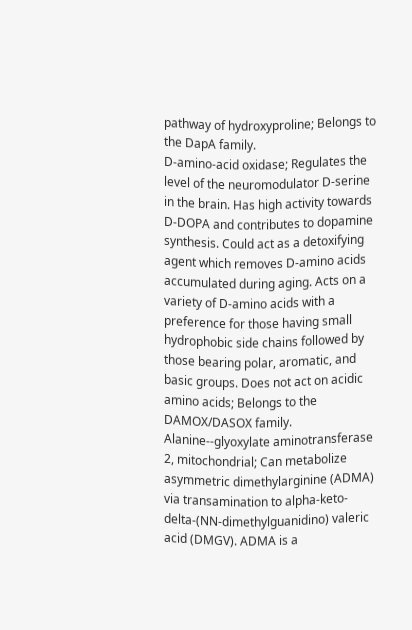pathway of hydroxyproline; Belongs to the DapA family.
D-amino-acid oxidase; Regulates the level of the neuromodulator D-serine in the brain. Has high activity towards D-DOPA and contributes to dopamine synthesis. Could act as a detoxifying agent which removes D-amino acids accumulated during aging. Acts on a variety of D-amino acids with a preference for those having small hydrophobic side chains followed by those bearing polar, aromatic, and basic groups. Does not act on acidic amino acids; Belongs to the DAMOX/DASOX family.
Alanine--glyoxylate aminotransferase 2, mitochondrial; Can metabolize asymmetric dimethylarginine (ADMA) via transamination to alpha-keto-delta-(NN-dimethylguanidino) valeric acid (DMGV). ADMA is a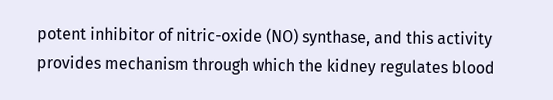potent inhibitor of nitric-oxide (NO) synthase, and this activity provides mechanism through which the kidney regulates blood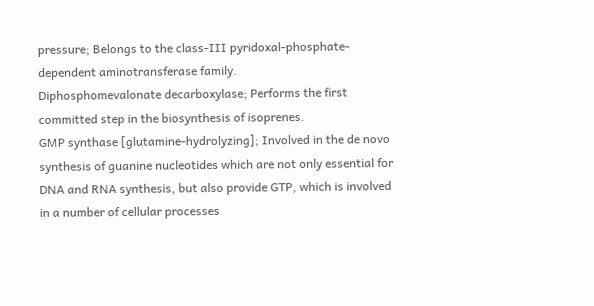pressure; Belongs to the class-III pyridoxal-phosphate-dependent aminotransferase family.
Diphosphomevalonate decarboxylase; Performs the first committed step in the biosynthesis of isoprenes.
GMP synthase [glutamine-hydrolyzing]; Involved in the de novo synthesis of guanine nucleotides which are not only essential for DNA and RNA synthesis, but also provide GTP, which is involved in a number of cellular processes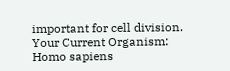important for cell division.
Your Current Organism:
Homo sapiens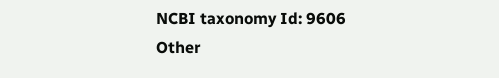NCBI taxonomy Id: 9606
Other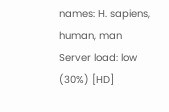names: H. sapiens, human, man
Server load: low (30%) [HD]